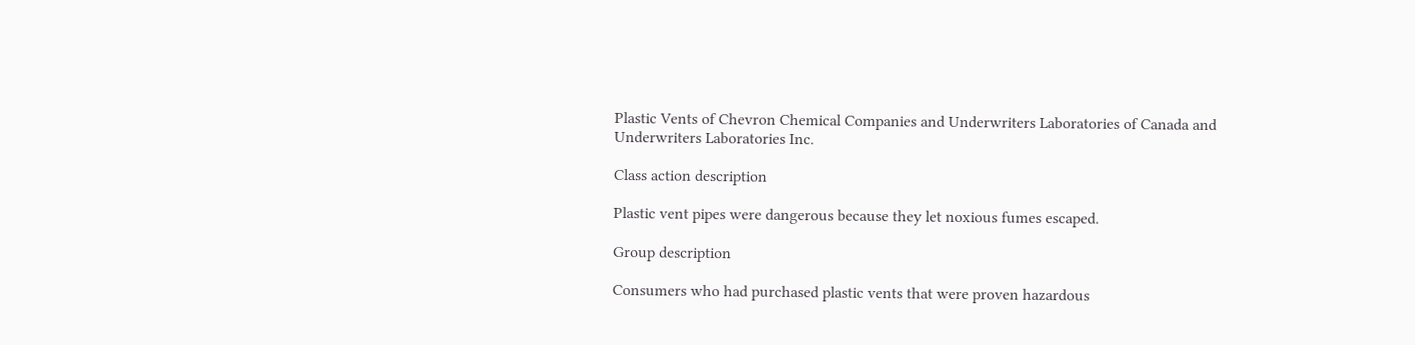Plastic Vents of Chevron Chemical Companies and Underwriters Laboratories of Canada and Underwriters Laboratories Inc.

Class action description

Plastic vent pipes were dangerous because they let noxious fumes escaped.

Group description

Consumers who had purchased plastic vents that were proven hazardous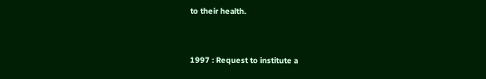to their health.


1997 : Request to institute a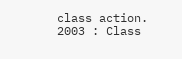class action. 2003 : Class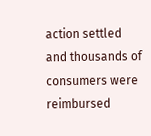action settled and thousands of consumers were reimbursed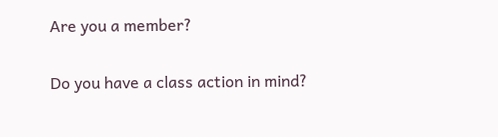Are you a member?

Do you have a class action in mind?